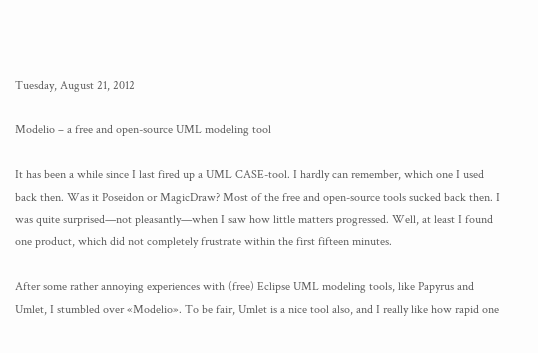Tuesday, August 21, 2012

Modelio – a free and open-source UML modeling tool

It has been a while since I last fired up a UML CASE-tool. I hardly can remember, which one I used back then. Was it Poseidon or MagicDraw? Most of the free and open-source tools sucked back then. I was quite surprised—not pleasantly—when I saw how little matters progressed. Well, at least I found one product, which did not completely frustrate within the first fifteen minutes.

After some rather annoying experiences with (free) Eclipse UML modeling tools, like Papyrus and Umlet, I stumbled over «Modelio». To be fair, Umlet is a nice tool also, and I really like how rapid one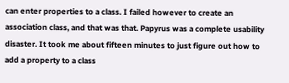can enter properties to a class. I failed however to create an association class, and that was that. Papyrus was a complete usability disaster. It took me about fifteen minutes to just figure out how to add a property to a class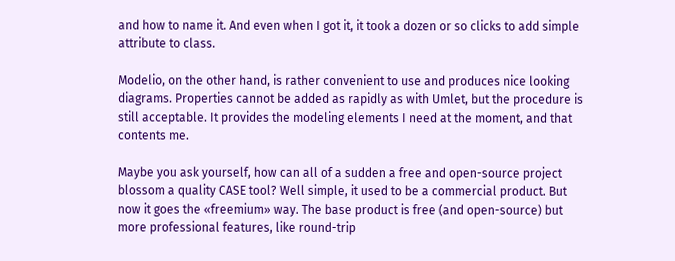and how to name it. And even when I got it, it took a dozen or so clicks to add simple attribute to class.

Modelio, on the other hand, is rather convenient to use and produces nice looking diagrams. Properties cannot be added as rapidly as with Umlet, but the procedure is still acceptable. It provides the modeling elements I need at the moment, and that contents me.

Maybe you ask yourself, how can all of a sudden a free and open-source project blossom a quality CASE tool? Well simple, it used to be a commercial product. But now it goes the «freemium» way. The base product is free (and open-source) but more professional features, like round-trip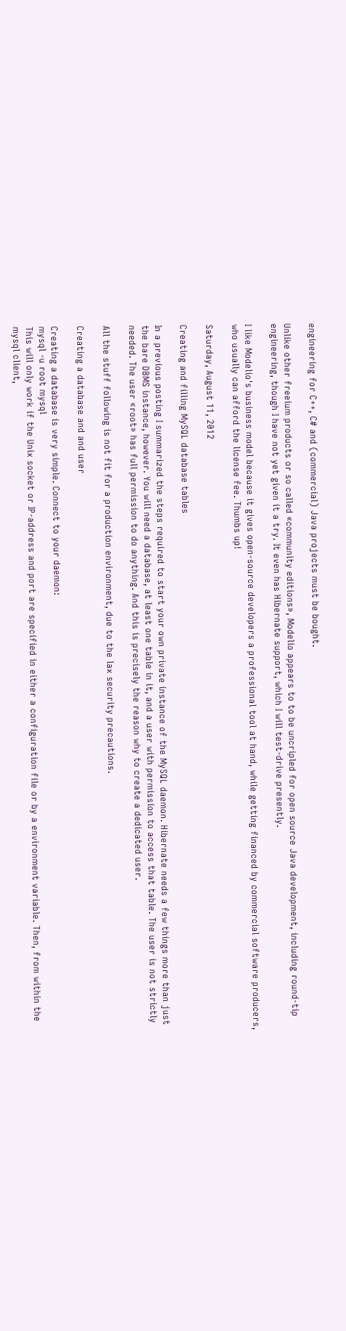engineering for C++, C# and (commercial) Java projects must be bought.

Unlike other freeium products or so called «community editions», Modelio appears to to be uncripled for open source Java development, including round-tip engineering, though I have not yet given it a try. It even has Hibernate support, which I will test-drive presently.

I like Modelio's business model because it gives open-source developers a professional tool at hand, while getting financed by commercial software producers, who usually can afford the license fee. Thumbs up!

Saturday, August 11, 2012

Creating and filling MySQL database tables

In a previous posting I summarized the steps required to start your own private instance of the MySQL daemon. Hibernate needs a few things more than just the bare DBMS instance, however. You will need a database, at least one table in it, and a user with permission to access that table. The user is not strictly needed. The user «root» has full permission to do anything. And this is precisely the reason why to create a dedicated user.

All the stuff following is not fit for a production environment, due to the lax security precautions.

Creating a database and and user

Creating a database is very simple. Connect to your daemon:
mysql -u root mysql
This will only work if the Unix socket or IP-address and port are specified in either a configuration file or by a environment variable. Then, from within the mysql client,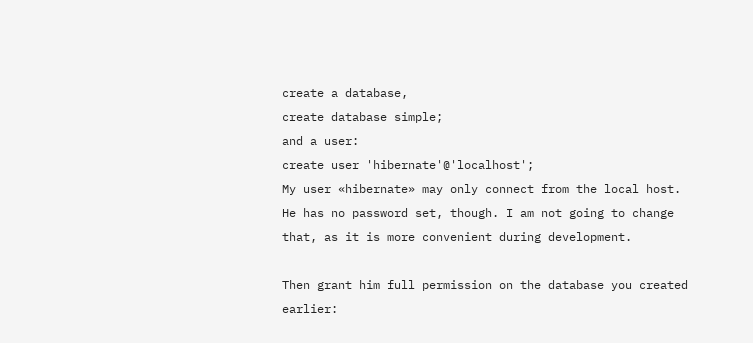create a database,
create database simple;
and a user:
create user 'hibernate'@'localhost';
My user «hibernate» may only connect from the local host. He has no password set, though. I am not going to change that, as it is more convenient during development.

Then grant him full permission on the database you created earlier: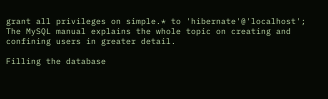grant all privileges on simple.* to 'hibernate'@'localhost';
The MySQL manual explains the whole topic on creating and confining users in greater detail.

Filling the database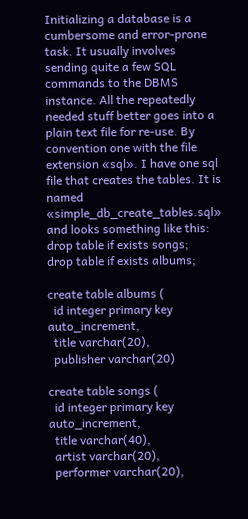Initializing a database is a cumbersome and error-prone task. It usually involves sending quite a few SQL commands to the DBMS instance. All the repeatedly needed stuff better goes into a plain text file for re-use. By convention one with the file extension «sql». I have one sql file that creates the tables. It is named «simple_db_create_tables.sql» and looks something like this:
drop table if exists songs;
drop table if exists albums;

create table albums (
  id integer primary key auto_increment,
  title varchar(20),
  publisher varchar(20)

create table songs (
  id integer primary key auto_increment,
  title varchar(40),
  artist varchar(20),
  performer varchar(20),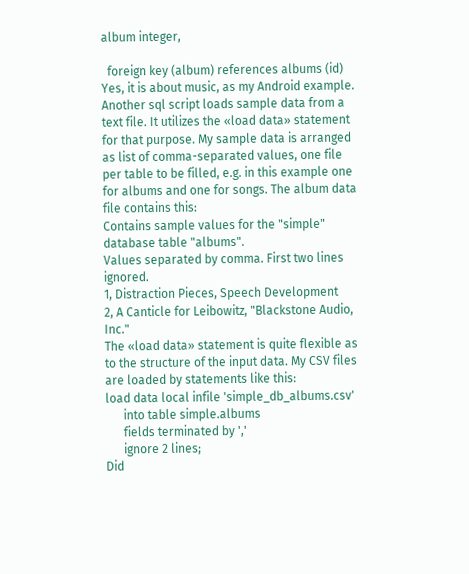album integer,

  foreign key (album) references albums (id)
Yes, it is about music, as my Android example. Another sql script loads sample data from a text file. It utilizes the «load data» statement for that purpose. My sample data is arranged as list of comma-separated values, one file per table to be filled, e.g. in this example one for albums and one for songs. The album data file contains this:
Contains sample values for the "simple" database table "albums".
Values separated by comma. First two lines ignored.
1, Distraction Pieces, Speech Development
2, A Canticle for Leibowitz, "Blackstone Audio, Inc."
The «load data» statement is quite flexible as to the structure of the input data. My CSV files are loaded by statements like this:
load data local infile 'simple_db_albums.csv'
      into table simple.albums
      fields terminated by ','
      ignore 2 lines;
Did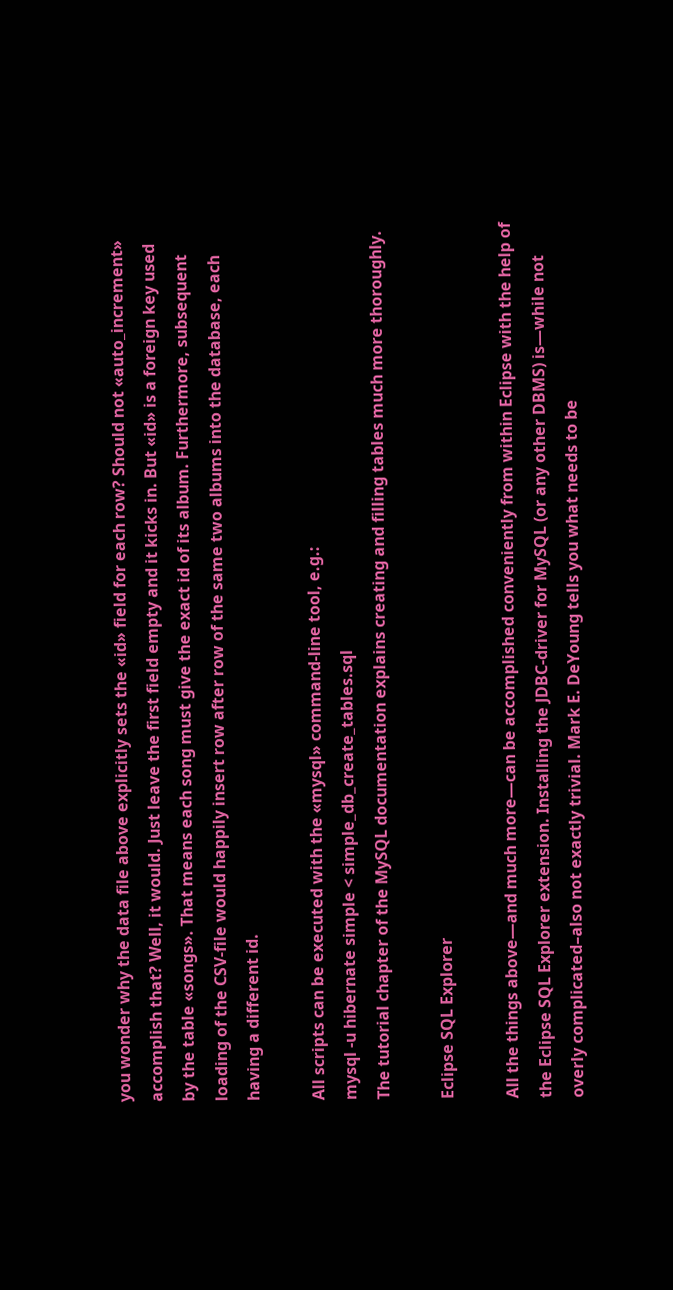you wonder why the data file above explicitly sets the «id» field for each row? Should not «auto_increment» accomplish that? Well, it would. Just leave the first field empty and it kicks in. But «id» is a foreign key used by the table «songs». That means each song must give the exact id of its album. Furthermore, subsequent loading of the CSV-file would happily insert row after row of the same two albums into the database, each having a different id.

All scripts can be executed with the «mysql» command-line tool, e.g.:
mysql -u hibernate simple < simple_db_create_tables.sql
The tutorial chapter of the MySQL documentation explains creating and filling tables much more thoroughly.

Eclipse SQL Explorer

All the things above—and much more—can be accomplished conveniently from within Eclipse with the help of the Eclipse SQL Explorer extension. Installing the JDBC-driver for MySQL (or any other DBMS) is—while not overly complicated–also not exactly trivial. Mark E. DeYoung tells you what needs to be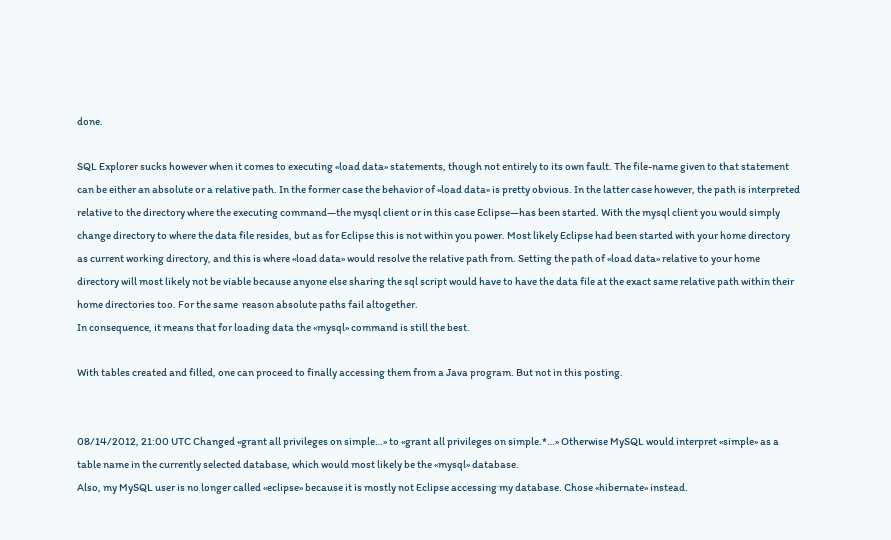done.

SQL Explorer sucks however when it comes to executing «load data» statements, though not entirely to its own fault. The file-name given to that statement can be either an absolute or a relative path. In the former case the behavior of «load data» is pretty obvious. In the latter case however, the path is interpreted relative to the directory where the executing command—the mysql client or in this case Eclipse—has been started. With the mysql client you would simply change directory to where the data file resides, but as for Eclipse this is not within you power. Most likely Eclipse had been started with your home directory as current working directory, and this is where «load data» would resolve the relative path from. Setting the path of «load data» relative to your home directory will most likely not be viable because anyone else sharing the sql script would have to have the data file at the exact same relative path within their home directories too. For the same  reason absolute paths fail altogether.
In consequence, it means that for loading data the «mysql» command is still the best.

With tables created and filled, one can proceed to finally accessing them from a Java program. But not in this posting.


08/14/2012, 21:00 UTC Changed «grant all privileges on simple…» to «grant all privileges on simple.*…» Otherwise MySQL would interpret «simple» as a table name in the currently selected database, which would most likely be the «mysql» database.
Also, my MySQL user is no longer called «eclipse» because it is mostly not Eclipse accessing my database. Chose «hibernate» instead.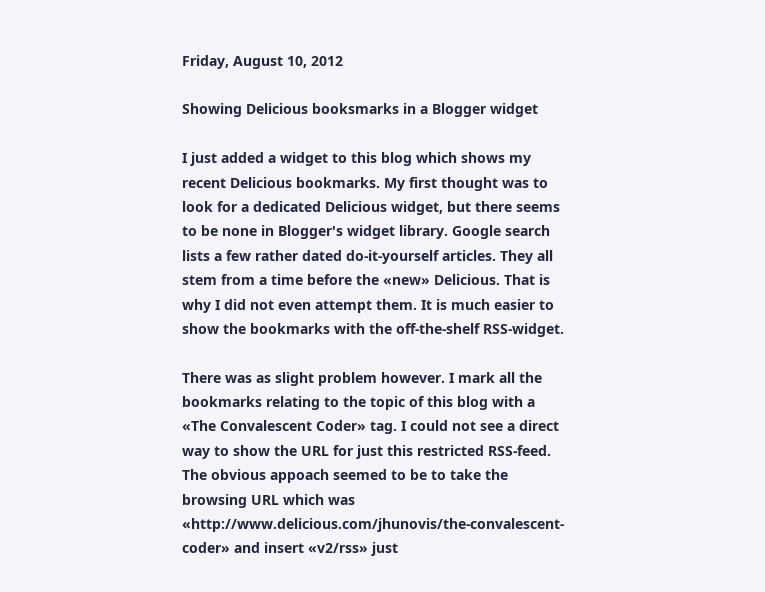Friday, August 10, 2012

Showing Delicious booksmarks in a Blogger widget

I just added a widget to this blog which shows my recent Delicious bookmarks. My first thought was to look for a dedicated Delicious widget, but there seems to be none in Blogger's widget library. Google search lists a few rather dated do-it-yourself articles. They all stem from a time before the «new» Delicious. That is why I did not even attempt them. It is much easier to show the bookmarks with the off-the-shelf RSS-widget.

There was as slight problem however. I mark all the bookmarks relating to the topic of this blog with a «The Convalescent Coder» tag. I could not see a direct way to show the URL for just this restricted RSS-feed. The obvious appoach seemed to be to take the browsing URL which was «http://www.delicious.com/jhunovis/the-convalescent-coder» and insert «v2/rss» just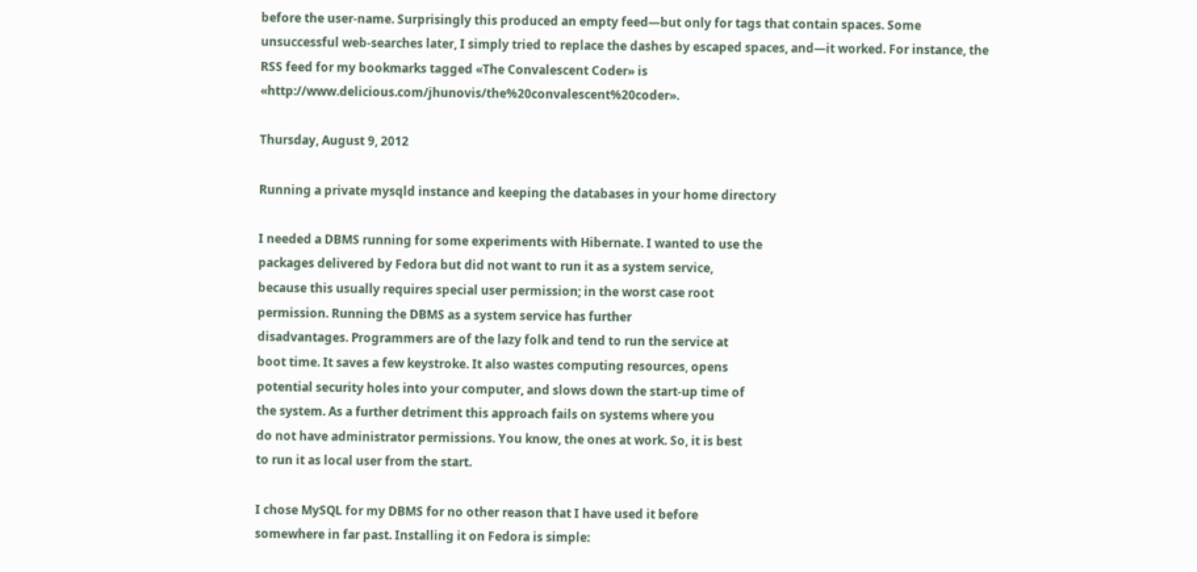before the user-name. Surprisingly this produced an empty feed—but only for tags that contain spaces. Some unsuccessful web-searches later, I simply tried to replace the dashes by escaped spaces, and—it worked. For instance, the RSS feed for my bookmarks tagged «The Convalescent Coder» is «http://www.delicious.com/jhunovis/the%20convalescent%20coder».

Thursday, August 9, 2012

Running a private mysqld instance and keeping the databases in your home directory

I needed a DBMS running for some experiments with Hibernate. I wanted to use the
packages delivered by Fedora but did not want to run it as a system service,
because this usually requires special user permission; in the worst case root
permission. Running the DBMS as a system service has further
disadvantages. Programmers are of the lazy folk and tend to run the service at
boot time. It saves a few keystroke. It also wastes computing resources, opens
potential security holes into your computer, and slows down the start-up time of
the system. As a further detriment this approach fails on systems where you
do not have administrator permissions. You know, the ones at work. So, it is best
to run it as local user from the start.

I chose MySQL for my DBMS for no other reason that I have used it before
somewhere in far past. Installing it on Fedora is simple: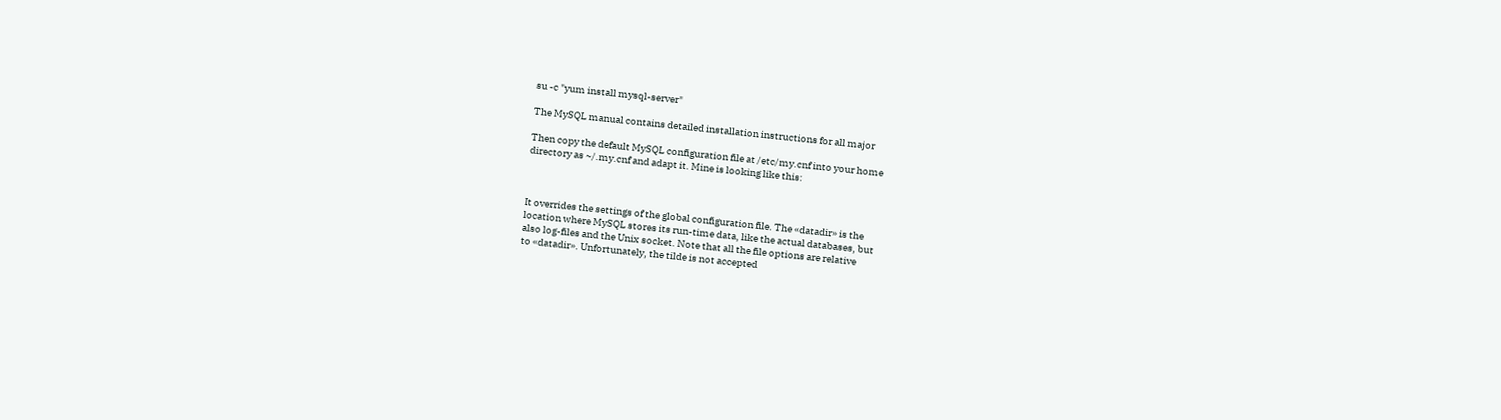su -c "yum install mysql-server"

The MySQL manual contains detailed installation instructions for all major

Then copy the default MySQL configuration file at /etc/my.cnf into your home
directory as ~/.my.cnf and adapt it. Mine is looking like this:



It overrides the settings of the global configuration file. The «datadir» is the
location where MySQL stores its run-time data, like the actual databases, but
also log-files and the Unix socket. Note that all the file options are relative
to «datadir». Unfortunately, the tilde is not accepted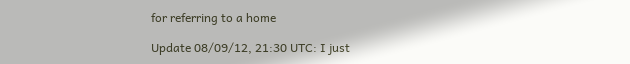for referring to a home

Update 08/09/12, 21:30 UTC: I just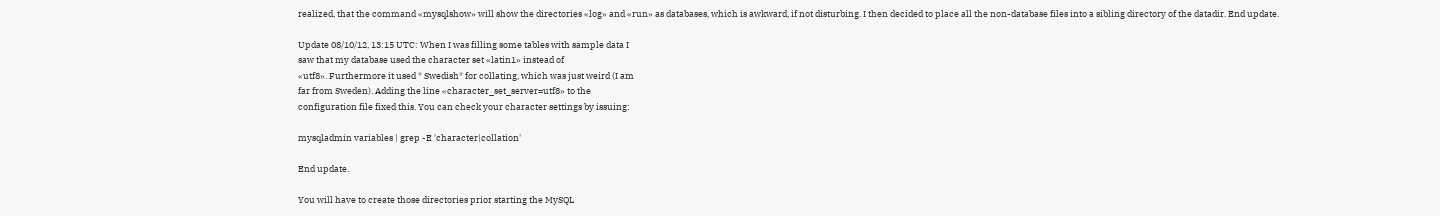realized, that the command «mysqlshow» will show the directories «log» and «run» as databases, which is awkward, if not disturbing. I then decided to place all the non-database files into a sibling directory of the datadir. End update.

Update 08/10/12, 13:15 UTC: When I was filling some tables with sample data I
saw that my database used the character set «latin1» instead of
«utf8». Furthermore it used * Swedish* for collating, which was just weird (I am
far from Sweden). Adding the line «character_set_server=utf8» to the
configuration file fixed this. You can check your character settings by issuing:

mysqladmin variables | grep -E 'character|collation'

End update.

You will have to create those directories prior starting the MySQL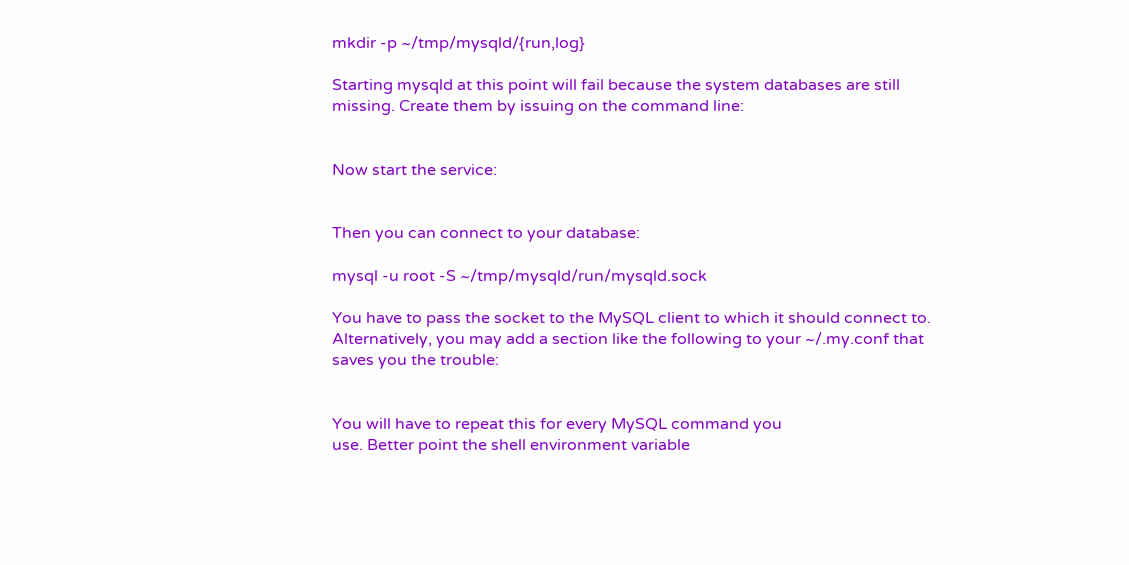mkdir -p ~/tmp/mysqld/{run,log}

Starting mysqld at this point will fail because the system databases are still
missing. Create them by issuing on the command line:


Now start the service:


Then you can connect to your database:

mysql -u root -S ~/tmp/mysqld/run/mysqld.sock

You have to pass the socket to the MySQL client to which it should connect to.
Alternatively, you may add a section like the following to your ~/.my.conf that
saves you the trouble:


You will have to repeat this for every MySQL command you
use. Better point the shell environment variable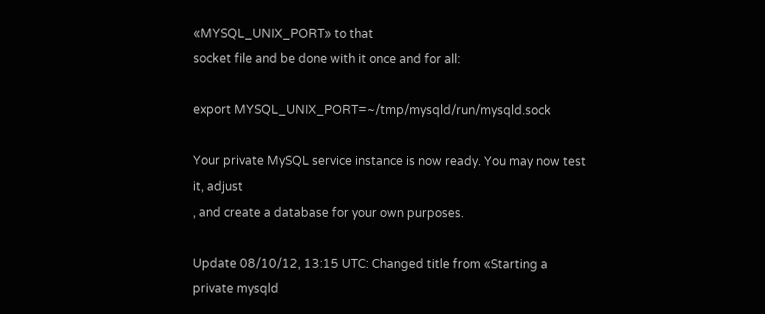«MYSQL_UNIX_PORT» to that
socket file and be done with it once and for all:

export MYSQL_UNIX_PORT=~/tmp/mysqld/run/mysqld.sock

Your private MySQL service instance is now ready. You may now test it, adjust
, and create a database for your own purposes.

Update 08/10/12, 13:15 UTC: Changed title from «Starting a private mysqld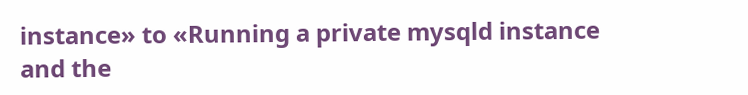instance» to «Running a private mysqld instance and the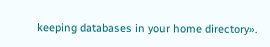keeping databases in your home directory».